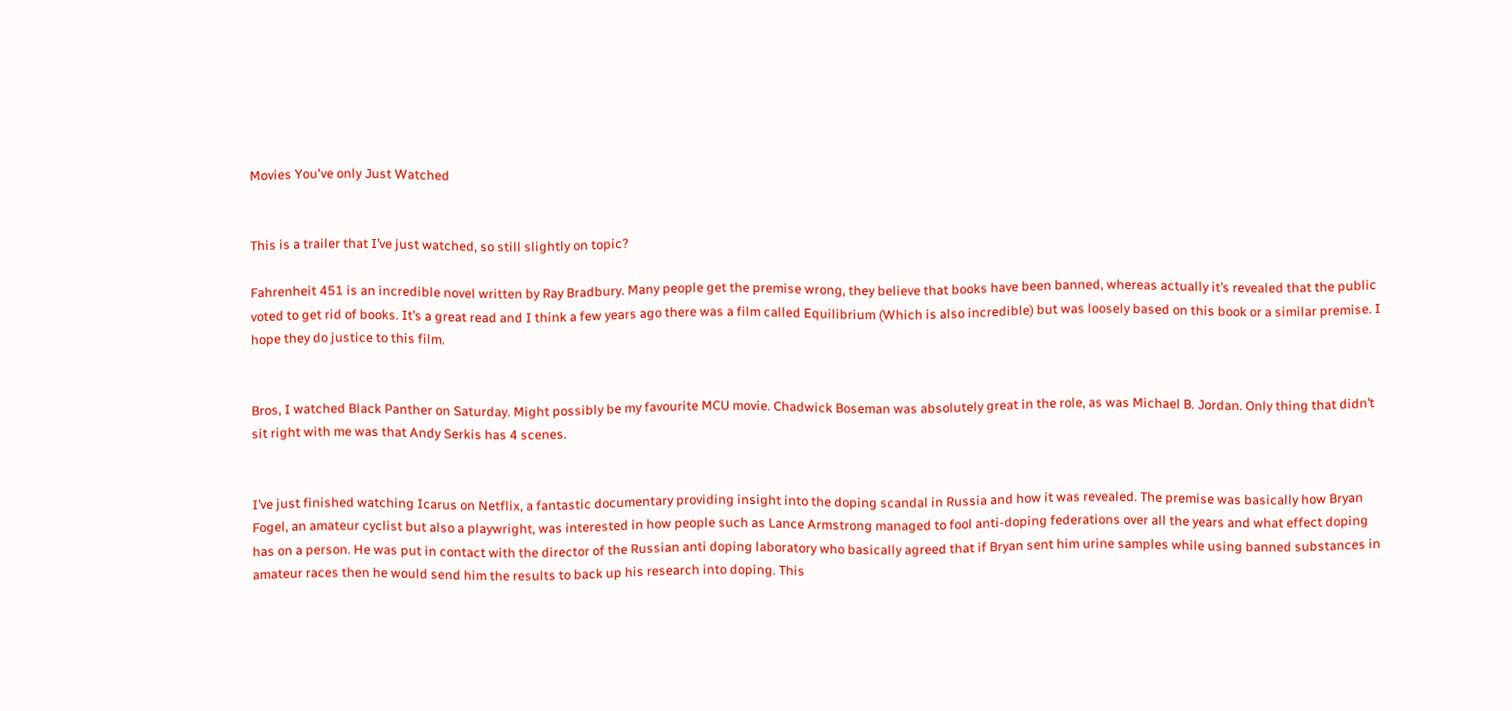Movies You've only Just Watched


This is a trailer that I’ve just watched, so still slightly on topic?

Fahrenheit 451 is an incredible novel written by Ray Bradbury. Many people get the premise wrong, they believe that books have been banned, whereas actually it’s revealed that the public voted to get rid of books. It’s a great read and I think a few years ago there was a film called Equilibrium (Which is also incredible) but was loosely based on this book or a similar premise. I hope they do justice to this film.


Bros, I watched Black Panther on Saturday. Might possibly be my favourite MCU movie. Chadwick Boseman was absolutely great in the role, as was Michael B. Jordan. Only thing that didn’t sit right with me was that Andy Serkis has 4 scenes.


I’ve just finished watching Icarus on Netflix, a fantastic documentary providing insight into the doping scandal in Russia and how it was revealed. The premise was basically how Bryan Fogel, an amateur cyclist but also a playwright, was interested in how people such as Lance Armstrong managed to fool anti-doping federations over all the years and what effect doping has on a person. He was put in contact with the director of the Russian anti doping laboratory who basically agreed that if Bryan sent him urine samples while using banned substances in amateur races then he would send him the results to back up his research into doping. This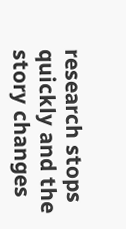research stops quickly and the story changes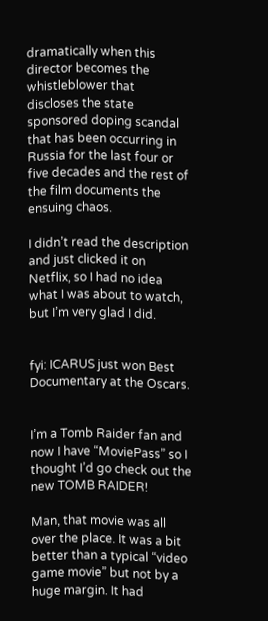dramatically when this director becomes the whistleblower that discloses the state sponsored doping scandal that has been occurring in Russia for the last four or five decades and the rest of the film documents the ensuing chaos.

I didn’t read the description and just clicked it on Netflix, so I had no idea what I was about to watch, but I’m very glad I did.


fyi: ICARUS just won Best Documentary at the Oscars.


I’m a Tomb Raider fan and now I have “MoviePass” so I thought I’d go check out the new TOMB RAIDER!

Man, that movie was all over the place. It was a bit better than a typical “video game movie” but not by a huge margin. It had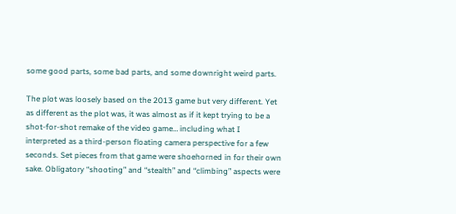some good parts, some bad parts, and some downright weird parts.

The plot was loosely based on the 2013 game but very different. Yet as different as the plot was, it was almost as if it kept trying to be a shot-for-shot remake of the video game… including what I interpreted as a third-person floating camera perspective for a few seconds. Set pieces from that game were shoehorned in for their own sake. Obligatory “shooting” and “stealth” and “climbing” aspects were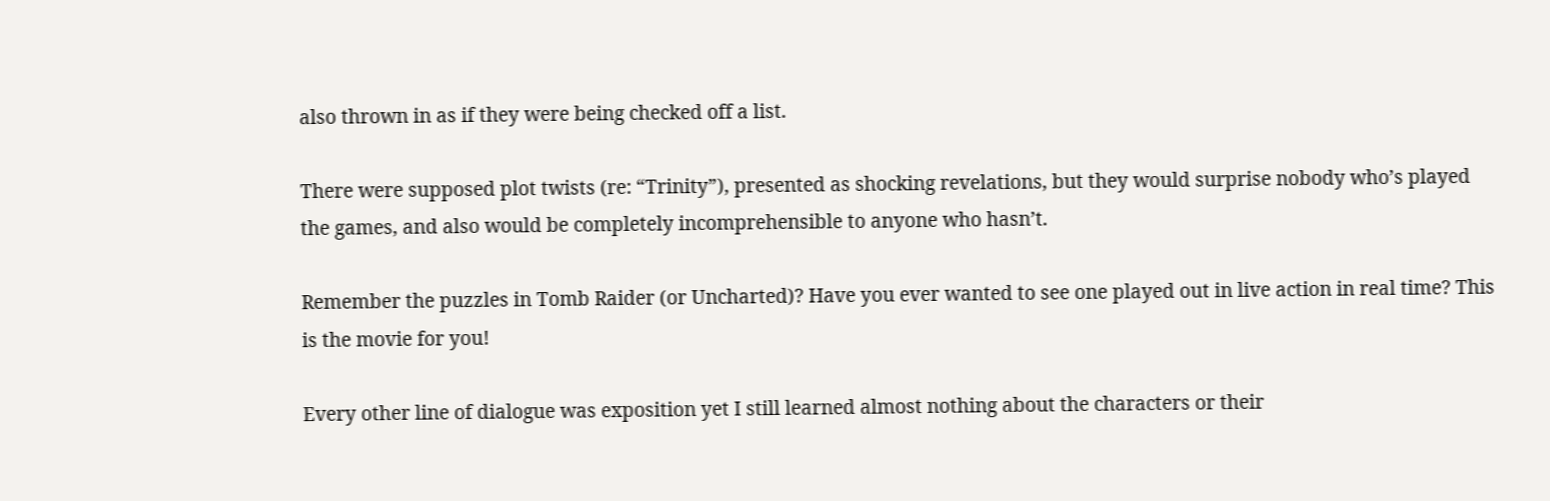also thrown in as if they were being checked off a list.

There were supposed plot twists (re: “Trinity”), presented as shocking revelations, but they would surprise nobody who’s played the games, and also would be completely incomprehensible to anyone who hasn’t.

Remember the puzzles in Tomb Raider (or Uncharted)? Have you ever wanted to see one played out in live action in real time? This is the movie for you!

Every other line of dialogue was exposition yet I still learned almost nothing about the characters or their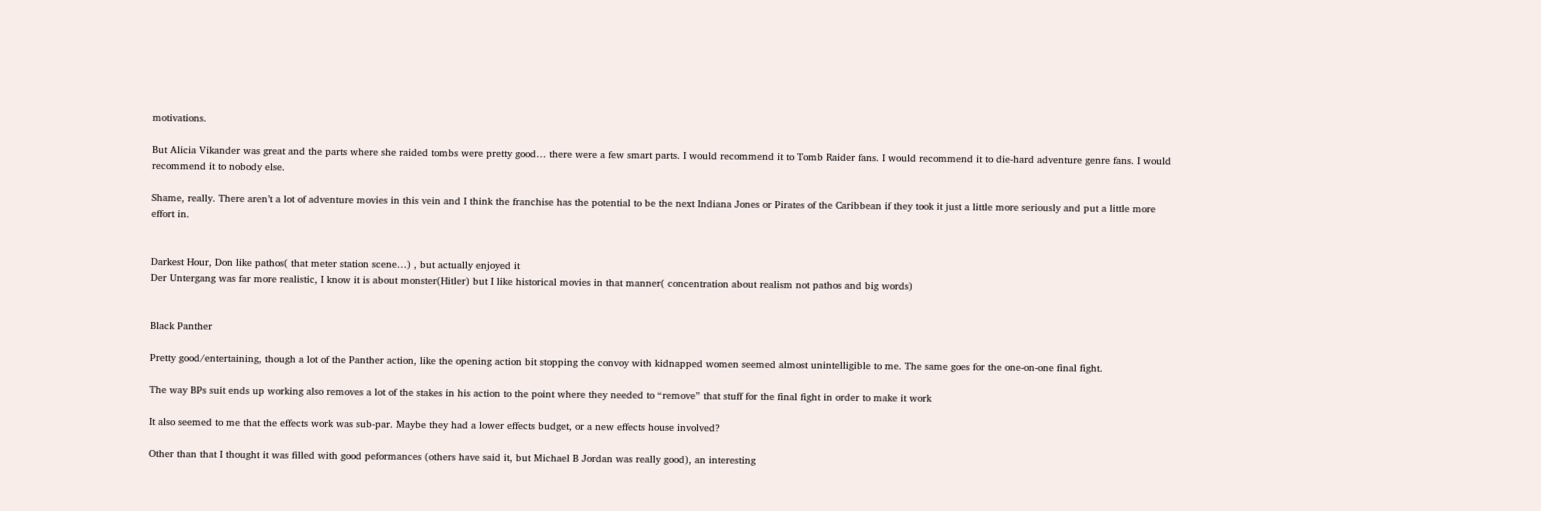motivations.

But Alicia Vikander was great and the parts where she raided tombs were pretty good… there were a few smart parts. I would recommend it to Tomb Raider fans. I would recommend it to die-hard adventure genre fans. I would recommend it to nobody else.

Shame, really. There aren’t a lot of adventure movies in this vein and I think the franchise has the potential to be the next Indiana Jones or Pirates of the Caribbean if they took it just a little more seriously and put a little more effort in.


Darkest Hour, Don like pathos( that meter station scene…) , but actually enjoyed it
Der Untergang was far more realistic, I know it is about monster(Hitler) but I like historical movies in that manner( concentration about realism not pathos and big words)


Black Panther

Pretty good/entertaining, though a lot of the Panther action, like the opening action bit stopping the convoy with kidnapped women seemed almost unintelligible to me. The same goes for the one-on-one final fight.

The way BPs suit ends up working also removes a lot of the stakes in his action to the point where they needed to “remove” that stuff for the final fight in order to make it work

It also seemed to me that the effects work was sub-par. Maybe they had a lower effects budget, or a new effects house involved?

Other than that I thought it was filled with good peformances (others have said it, but Michael B Jordan was really good), an interesting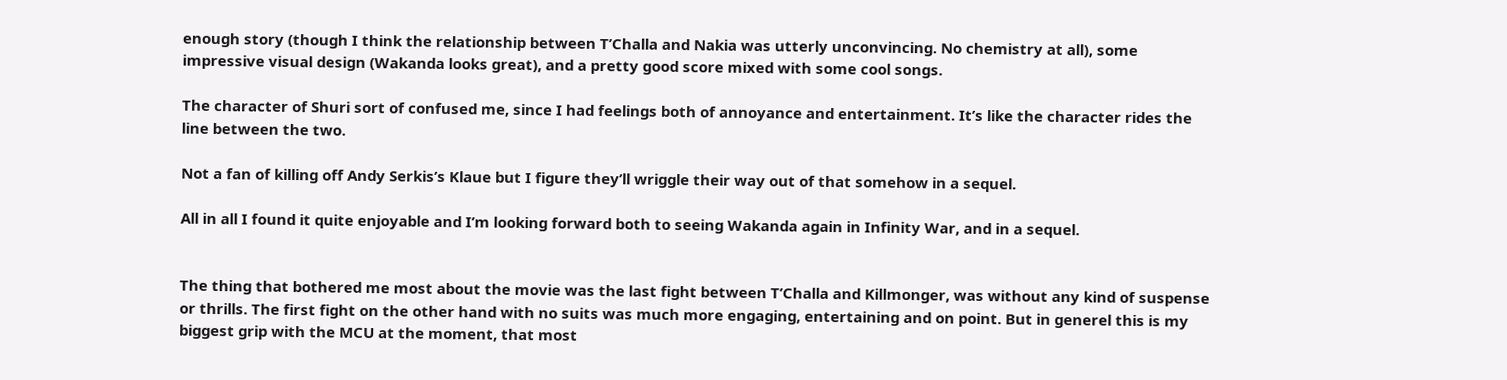enough story (though I think the relationship between T’Challa and Nakia was utterly unconvincing. No chemistry at all), some impressive visual design (Wakanda looks great), and a pretty good score mixed with some cool songs.

The character of Shuri sort of confused me, since I had feelings both of annoyance and entertainment. It’s like the character rides the line between the two.

Not a fan of killing off Andy Serkis’s Klaue but I figure they’ll wriggle their way out of that somehow in a sequel.

All in all I found it quite enjoyable and I’m looking forward both to seeing Wakanda again in Infinity War, and in a sequel.


The thing that bothered me most about the movie was the last fight between T’Challa and Killmonger, was without any kind of suspense or thrills. The first fight on the other hand with no suits was much more engaging, entertaining and on point. But in generel this is my biggest grip with the MCU at the moment, that most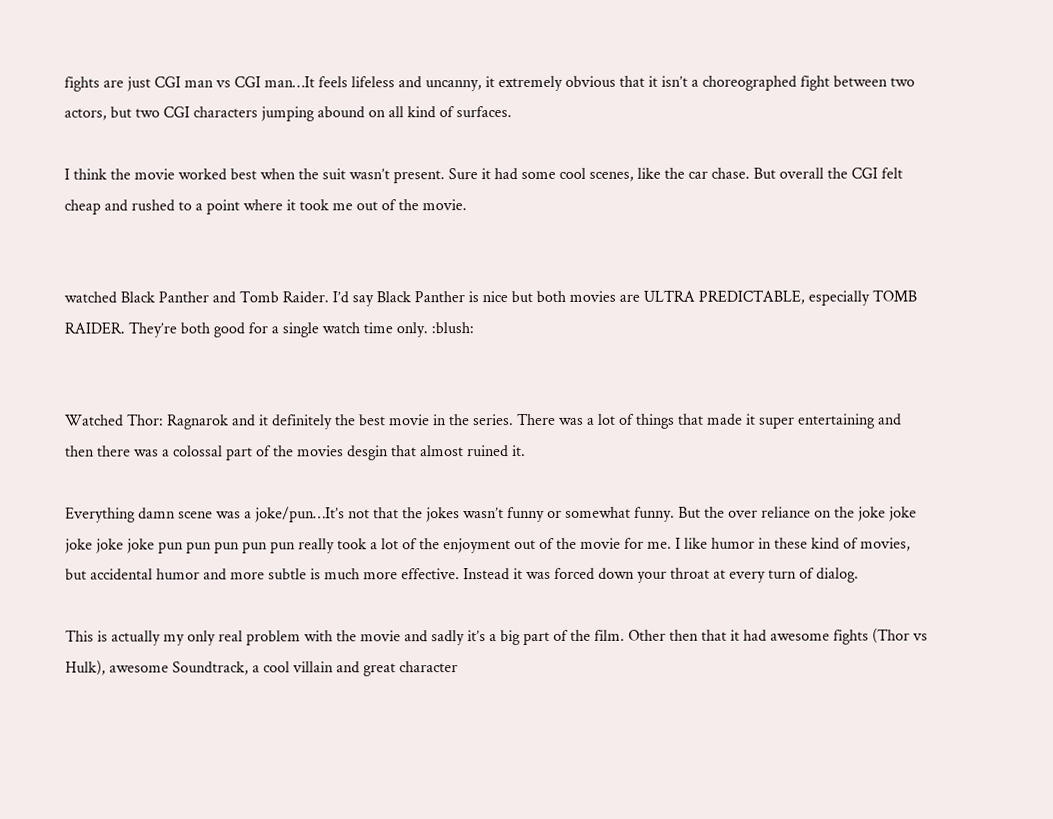fights are just CGI man vs CGI man…It feels lifeless and uncanny, it extremely obvious that it isn’t a choreographed fight between two actors, but two CGI characters jumping abound on all kind of surfaces.

I think the movie worked best when the suit wasn’t present. Sure it had some cool scenes, like the car chase. But overall the CGI felt cheap and rushed to a point where it took me out of the movie.


watched Black Panther and Tomb Raider. I’d say Black Panther is nice but both movies are ULTRA PREDICTABLE, especially TOMB RAIDER. They’re both good for a single watch time only. :blush:


Watched Thor: Ragnarok and it definitely the best movie in the series. There was a lot of things that made it super entertaining and then there was a colossal part of the movies desgin that almost ruined it.

Everything damn scene was a joke/pun…It’s not that the jokes wasn’t funny or somewhat funny. But the over reliance on the joke joke joke joke joke pun pun pun pun pun really took a lot of the enjoyment out of the movie for me. I like humor in these kind of movies, but accidental humor and more subtle is much more effective. Instead it was forced down your throat at every turn of dialog.

This is actually my only real problem with the movie and sadly it’s a big part of the film. Other then that it had awesome fights (Thor vs Hulk), awesome Soundtrack, a cool villain and great character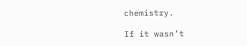chemistry.

If it wasn’t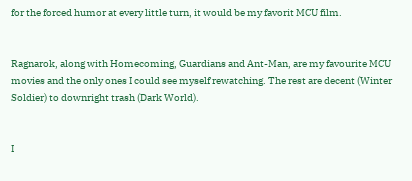for the forced humor at every little turn, it would be my favorit MCU film.


Ragnarok, along with Homecoming, Guardians and Ant-Man, are my favourite MCU movies and the only ones I could see myself rewatching. The rest are decent (Winter Soldier) to downright trash (Dark World).


I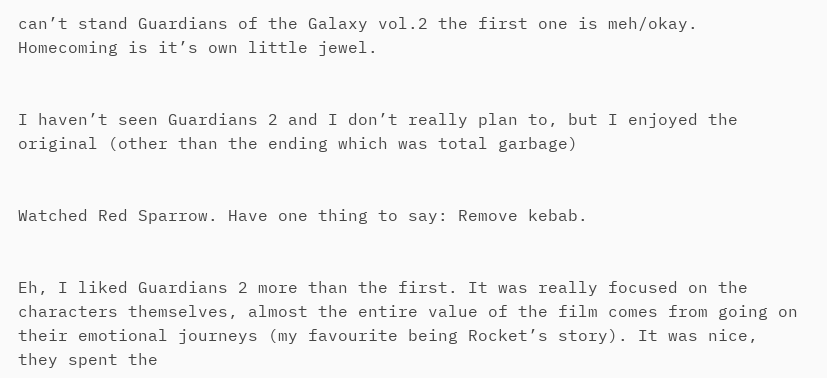can’t stand Guardians of the Galaxy vol.2 the first one is meh/okay. Homecoming is it’s own little jewel.


I haven’t seen Guardians 2 and I don’t really plan to, but I enjoyed the original (other than the ending which was total garbage)


Watched Red Sparrow. Have one thing to say: Remove kebab.


Eh, I liked Guardians 2 more than the first. It was really focused on the characters themselves, almost the entire value of the film comes from going on their emotional journeys (my favourite being Rocket’s story). It was nice, they spent the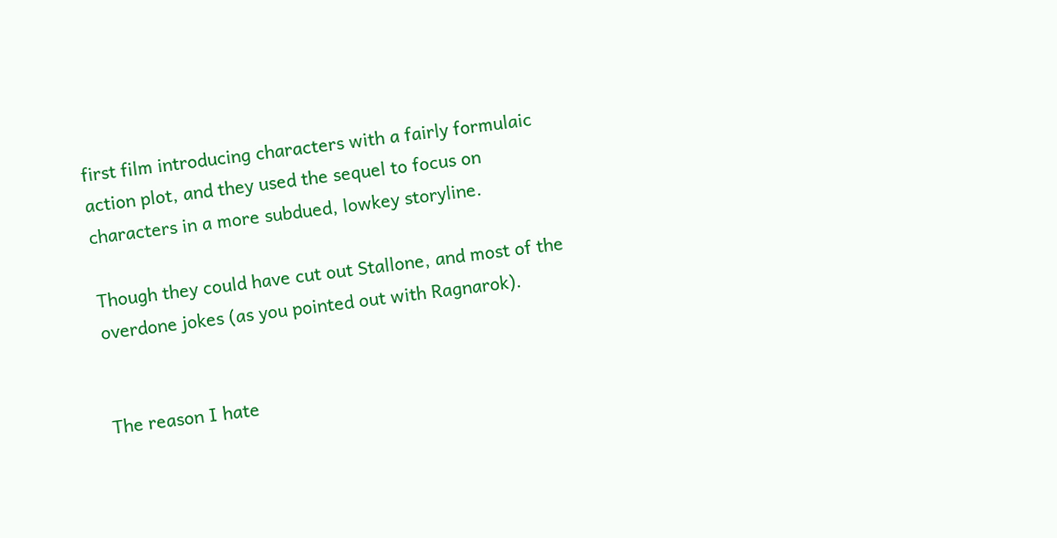first film introducing characters with a fairly formulaic action plot, and they used the sequel to focus on characters in a more subdued, lowkey storyline.

Though they could have cut out Stallone, and most of the overdone jokes (as you pointed out with Ragnarok).


The reason I hate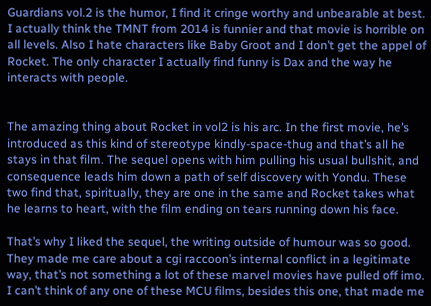Guardians vol.2 is the humor, I find it cringe worthy and unbearable at best. I actually think the TMNT from 2014 is funnier and that movie is horrible on all levels. Also I hate characters like Baby Groot and I don’t get the appel of Rocket. The only character I actually find funny is Dax and the way he interacts with people.


The amazing thing about Rocket in vol2 is his arc. In the first movie, he’s introduced as this kind of stereotype kindly-space-thug and that’s all he stays in that film. The sequel opens with him pulling his usual bullshit, and consequence leads him down a path of self discovery with Yondu. These two find that, spiritually, they are one in the same and Rocket takes what he learns to heart, with the film ending on tears running down his face.

That’s why I liked the sequel, the writing outside of humour was so good. They made me care about a cgi raccoon’s internal conflict in a legitimate way, that’s not something a lot of these marvel movies have pulled off imo. I can’t think of any one of these MCU films, besides this one, that made me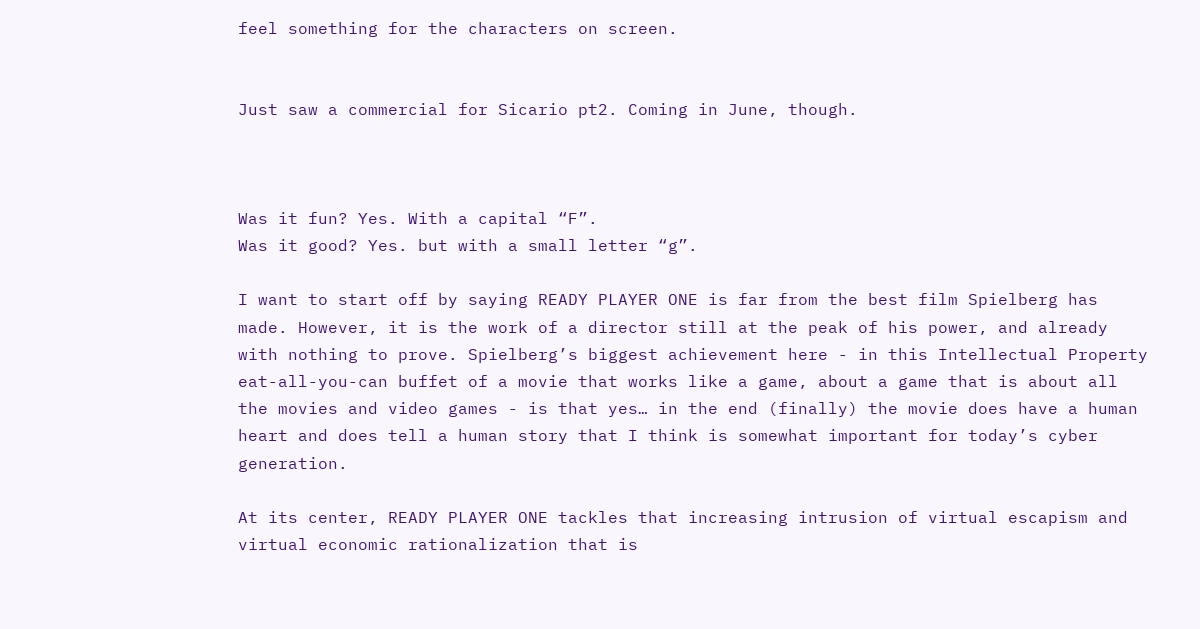feel something for the characters on screen.


Just saw a commercial for Sicario pt2. Coming in June, though.



Was it fun? Yes. With a capital “F”.
Was it good? Yes. but with a small letter “g”.

I want to start off by saying READY PLAYER ONE is far from the best film Spielberg has made. However, it is the work of a director still at the peak of his power, and already with nothing to prove. Spielberg’s biggest achievement here - in this Intellectual Property eat-all-you-can buffet of a movie that works like a game, about a game that is about all the movies and video games - is that yes… in the end (finally) the movie does have a human heart and does tell a human story that I think is somewhat important for today’s cyber generation.

At its center, READY PLAYER ONE tackles that increasing intrusion of virtual escapism and virtual economic rationalization that is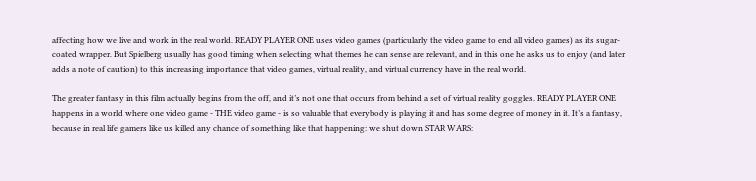affecting how we live and work in the real world. READY PLAYER ONE uses video games (particularly the video game to end all video games) as its sugar-coated wrapper. But Spielberg usually has good timing when selecting what themes he can sense are relevant, and in this one he asks us to enjoy (and later adds a note of caution) to this increasing importance that video games, virtual reality, and virtual currency have in the real world.

The greater fantasy in this film actually begins from the off, and it’s not one that occurs from behind a set of virtual reality goggles. READY PLAYER ONE happens in a world where one video game - THE video game - is so valuable that everybody is playing it and has some degree of money in it. It’s a fantasy, because in real life gamers like us killed any chance of something like that happening: we shut down STAR WARS: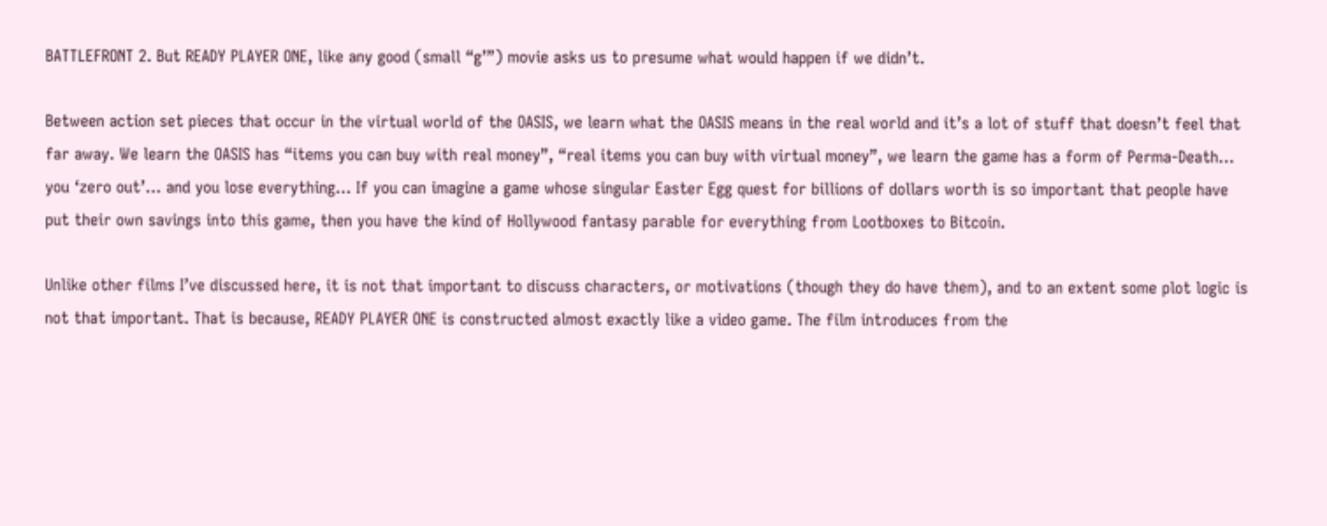BATTLEFRONT 2. But READY PLAYER ONE, like any good (small “g’”) movie asks us to presume what would happen if we didn’t.

Between action set pieces that occur in the virtual world of the OASIS, we learn what the OASIS means in the real world and it’s a lot of stuff that doesn’t feel that far away. We learn the OASIS has “items you can buy with real money”, “real items you can buy with virtual money”, we learn the game has a form of Perma-Death… you ‘zero out’… and you lose everything… If you can imagine a game whose singular Easter Egg quest for billions of dollars worth is so important that people have put their own savings into this game, then you have the kind of Hollywood fantasy parable for everything from Lootboxes to Bitcoin.

Unlike other films I’ve discussed here, it is not that important to discuss characters, or motivations (though they do have them), and to an extent some plot logic is not that important. That is because, READY PLAYER ONE is constructed almost exactly like a video game. The film introduces from the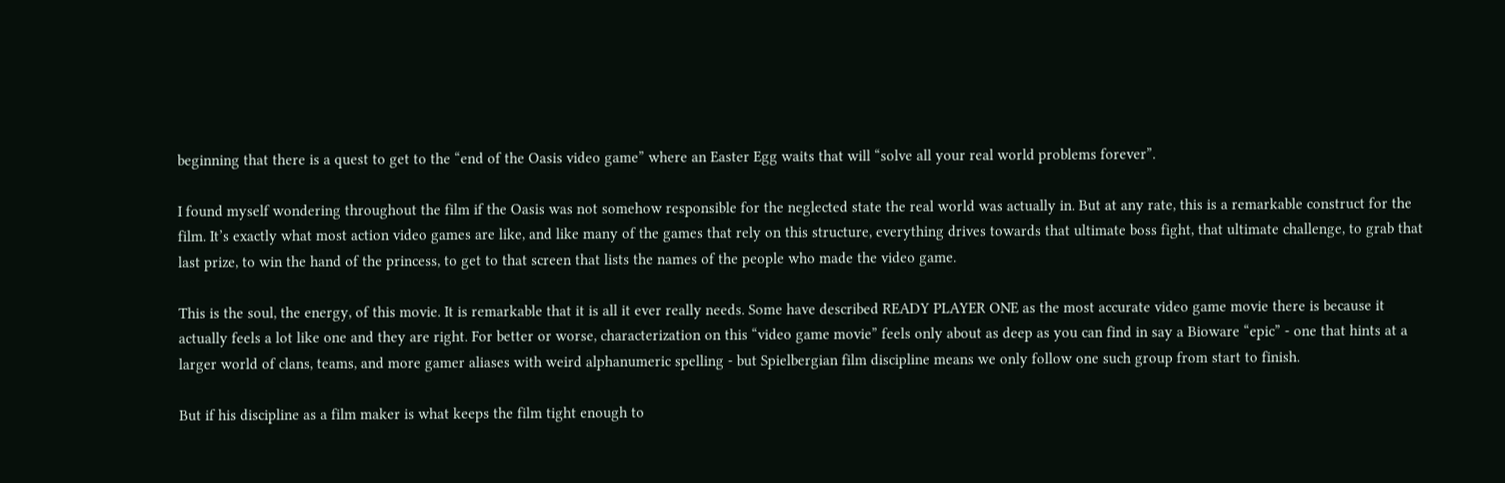beginning that there is a quest to get to the “end of the Oasis video game” where an Easter Egg waits that will “solve all your real world problems forever”.

I found myself wondering throughout the film if the Oasis was not somehow responsible for the neglected state the real world was actually in. But at any rate, this is a remarkable construct for the film. It’s exactly what most action video games are like, and like many of the games that rely on this structure, everything drives towards that ultimate boss fight, that ultimate challenge, to grab that last prize, to win the hand of the princess, to get to that screen that lists the names of the people who made the video game.

This is the soul, the energy, of this movie. It is remarkable that it is all it ever really needs. Some have described READY PLAYER ONE as the most accurate video game movie there is because it actually feels a lot like one and they are right. For better or worse, characterization on this “video game movie” feels only about as deep as you can find in say a Bioware “epic” - one that hints at a larger world of clans, teams, and more gamer aliases with weird alphanumeric spelling - but Spielbergian film discipline means we only follow one such group from start to finish.

But if his discipline as a film maker is what keeps the film tight enough to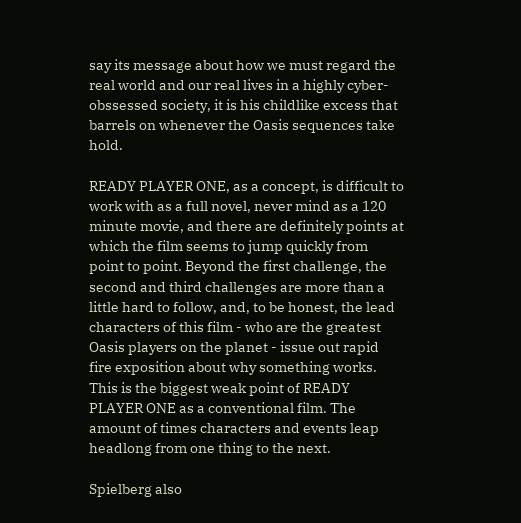say its message about how we must regard the real world and our real lives in a highly cyber-obssessed society, it is his childlike excess that barrels on whenever the Oasis sequences take hold.

READY PLAYER ONE, as a concept, is difficult to work with as a full novel, never mind as a 120 minute movie, and there are definitely points at which the film seems to jump quickly from point to point. Beyond the first challenge, the second and third challenges are more than a little hard to follow, and, to be honest, the lead characters of this film - who are the greatest Oasis players on the planet - issue out rapid fire exposition about why something works. This is the biggest weak point of READY PLAYER ONE as a conventional film. The amount of times characters and events leap headlong from one thing to the next.

Spielberg also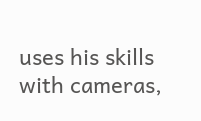uses his skills with cameras,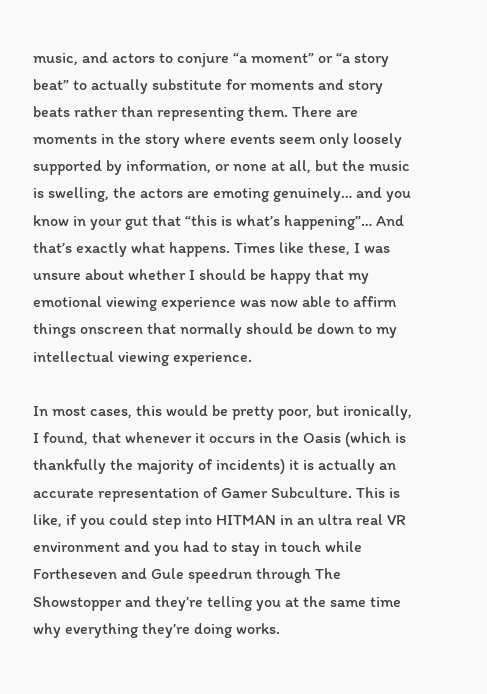music, and actors to conjure “a moment” or “a story beat” to actually substitute for moments and story beats rather than representing them. There are moments in the story where events seem only loosely supported by information, or none at all, but the music is swelling, the actors are emoting genuinely… and you know in your gut that “this is what’s happening”… And that’s exactly what happens. Times like these, I was unsure about whether I should be happy that my emotional viewing experience was now able to affirm things onscreen that normally should be down to my intellectual viewing experience.

In most cases, this would be pretty poor, but ironically, I found, that whenever it occurs in the Oasis (which is thankfully the majority of incidents) it is actually an accurate representation of Gamer Subculture. This is like, if you could step into HITMAN in an ultra real VR environment and you had to stay in touch while Fortheseven and Gule speedrun through The Showstopper and they’re telling you at the same time why everything they’re doing works.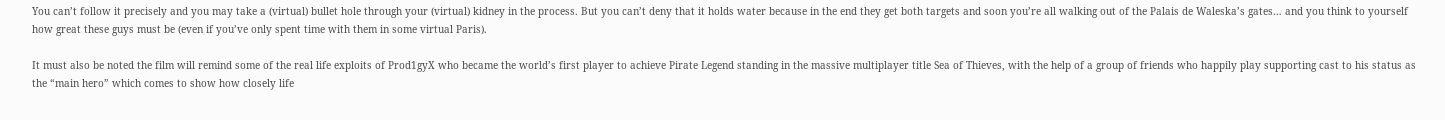You can’t follow it precisely and you may take a (virtual) bullet hole through your (virtual) kidney in the process. But you can’t deny that it holds water because in the end they get both targets and soon you’re all walking out of the Palais de Waleska’s gates… and you think to yourself how great these guys must be (even if you’ve only spent time with them in some virtual Paris).

It must also be noted the film will remind some of the real life exploits of Prod1gyX who became the world’s first player to achieve Pirate Legend standing in the massive multiplayer title Sea of Thieves, with the help of a group of friends who happily play supporting cast to his status as the “main hero” which comes to show how closely life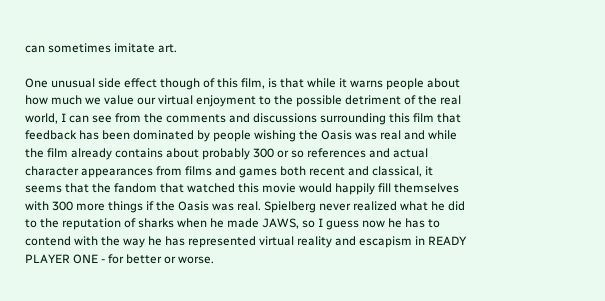can sometimes imitate art.

One unusual side effect though of this film, is that while it warns people about how much we value our virtual enjoyment to the possible detriment of the real world, I can see from the comments and discussions surrounding this film that feedback has been dominated by people wishing the Oasis was real and while the film already contains about probably 300 or so references and actual character appearances from films and games both recent and classical, it seems that the fandom that watched this movie would happily fill themselves with 300 more things if the Oasis was real. Spielberg never realized what he did to the reputation of sharks when he made JAWS, so I guess now he has to contend with the way he has represented virtual reality and escapism in READY PLAYER ONE - for better or worse.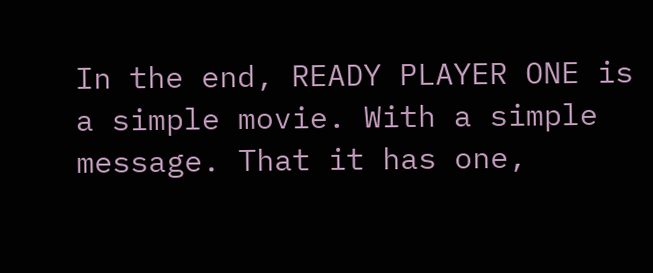In the end, READY PLAYER ONE is a simple movie. With a simple message. That it has one,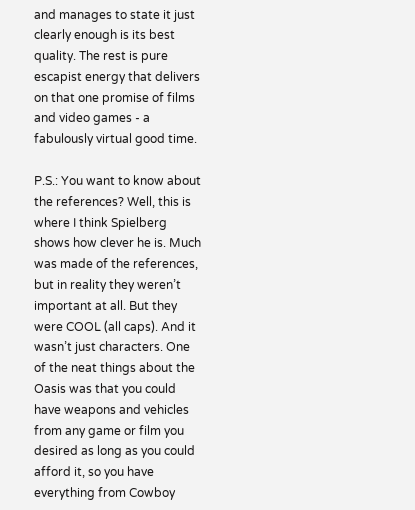and manages to state it just clearly enough is its best quality. The rest is pure escapist energy that delivers on that one promise of films and video games - a fabulously virtual good time.

P.S.: You want to know about the references? Well, this is where I think Spielberg shows how clever he is. Much was made of the references, but in reality they weren’t important at all. But they were COOL (all caps). And it wasn’t just characters. One of the neat things about the Oasis was that you could have weapons and vehicles from any game or film you desired as long as you could afford it, so you have everything from Cowboy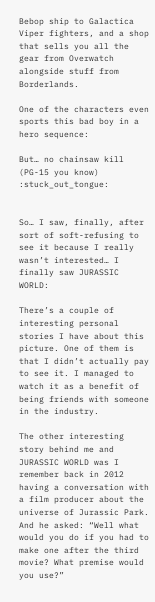Bebop ship to Galactica Viper fighters, and a shop that sells you all the gear from Overwatch alongside stuff from Borderlands.

One of the characters even sports this bad boy in a hero sequence:

But… no chainsaw kill (PG-15 you know) :stuck_out_tongue:


So… I saw, finally, after sort of soft-refusing to see it because I really wasn’t interested… I finally saw JURASSIC WORLD:

There’s a couple of interesting personal stories I have about this picture. One of them is that I didn’t actually pay to see it. I managed to watch it as a benefit of being friends with someone in the industry.

The other interesting story behind me and JURASSIC WORLD was I remember back in 2012 having a conversation with a film producer about the universe of Jurassic Park. And he asked: “Well what would you do if you had to make one after the third movie? What premise would you use?”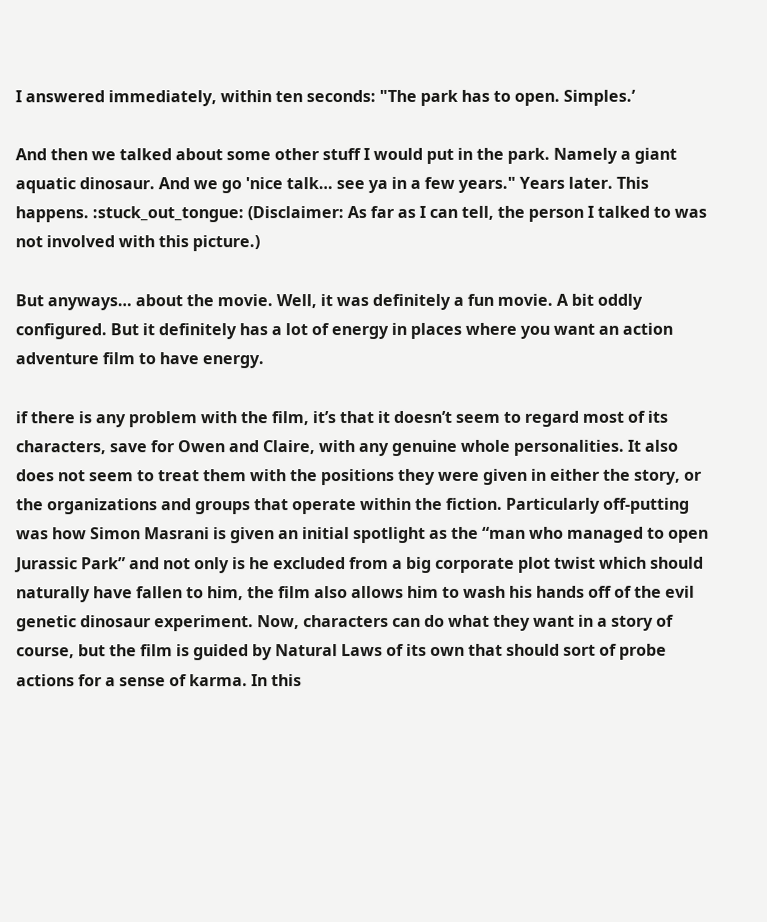I answered immediately, within ten seconds: "The park has to open. Simples.’

And then we talked about some other stuff I would put in the park. Namely a giant aquatic dinosaur. And we go 'nice talk… see ya in a few years." Years later. This happens. :stuck_out_tongue: (Disclaimer: As far as I can tell, the person I talked to was not involved with this picture.)

But anyways… about the movie. Well, it was definitely a fun movie. A bit oddly configured. But it definitely has a lot of energy in places where you want an action adventure film to have energy.

if there is any problem with the film, it’s that it doesn’t seem to regard most of its characters, save for Owen and Claire, with any genuine whole personalities. It also does not seem to treat them with the positions they were given in either the story, or the organizations and groups that operate within the fiction. Particularly off-putting was how Simon Masrani is given an initial spotlight as the “man who managed to open Jurassic Park” and not only is he excluded from a big corporate plot twist which should naturally have fallen to him, the film also allows him to wash his hands off of the evil genetic dinosaur experiment. Now, characters can do what they want in a story of course, but the film is guided by Natural Laws of its own that should sort of probe actions for a sense of karma. In this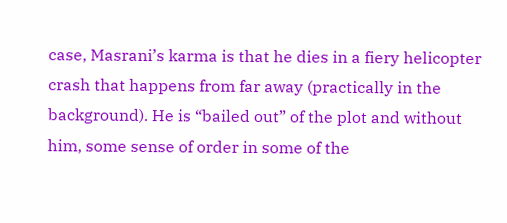case, Masrani’s karma is that he dies in a fiery helicopter crash that happens from far away (practically in the background). He is “bailed out” of the plot and without him, some sense of order in some of the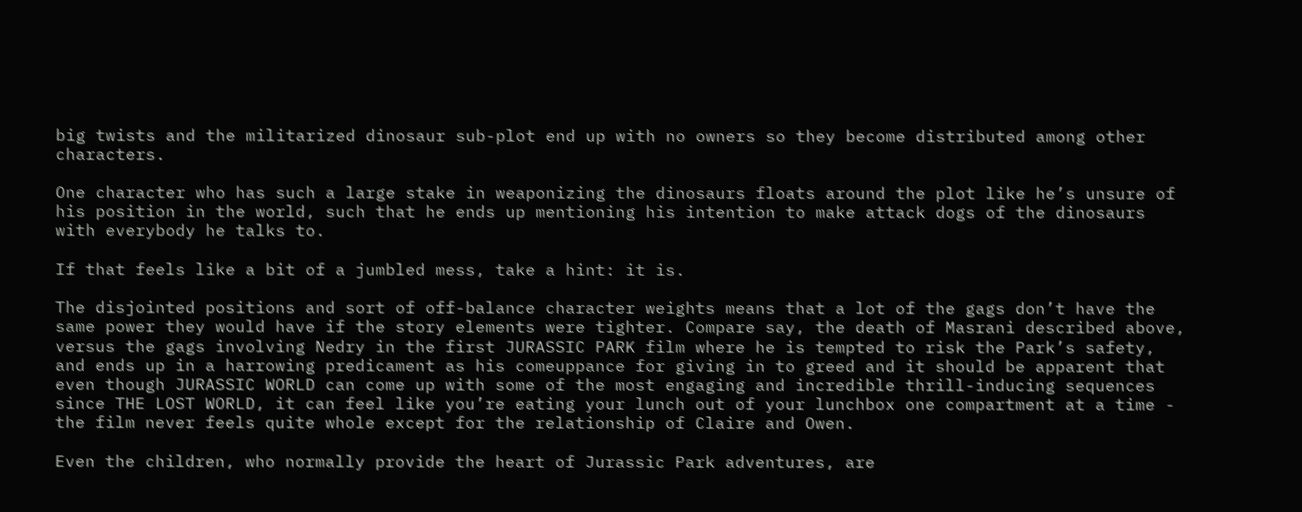big twists and the militarized dinosaur sub-plot end up with no owners so they become distributed among other characters.

One character who has such a large stake in weaponizing the dinosaurs floats around the plot like he’s unsure of his position in the world, such that he ends up mentioning his intention to make attack dogs of the dinosaurs with everybody he talks to.

If that feels like a bit of a jumbled mess, take a hint: it is.

The disjointed positions and sort of off-balance character weights means that a lot of the gags don’t have the same power they would have if the story elements were tighter. Compare say, the death of Masrani described above, versus the gags involving Nedry in the first JURASSIC PARK film where he is tempted to risk the Park’s safety, and ends up in a harrowing predicament as his comeuppance for giving in to greed and it should be apparent that even though JURASSIC WORLD can come up with some of the most engaging and incredible thrill-inducing sequences since THE LOST WORLD, it can feel like you’re eating your lunch out of your lunchbox one compartment at a time - the film never feels quite whole except for the relationship of Claire and Owen.

Even the children, who normally provide the heart of Jurassic Park adventures, are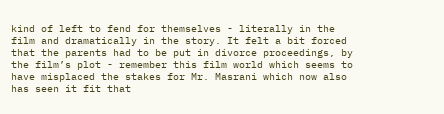kind of left to fend for themselves - literally in the film and dramatically in the story. It felt a bit forced that the parents had to be put in divorce proceedings, by the film’s plot - remember this film world which seems to have misplaced the stakes for Mr. Masrani which now also has seen it fit that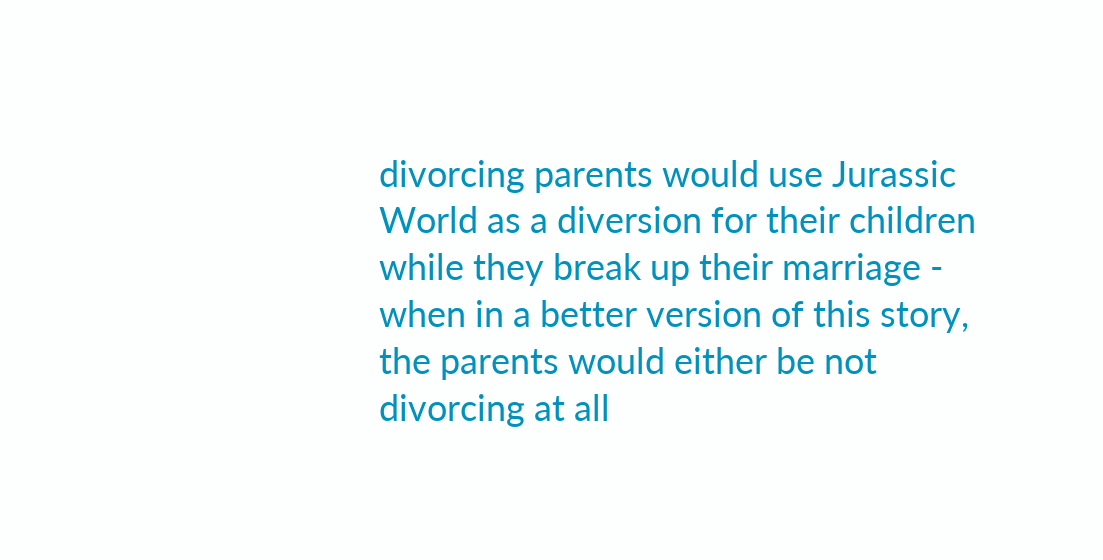divorcing parents would use Jurassic World as a diversion for their children while they break up their marriage - when in a better version of this story, the parents would either be not divorcing at all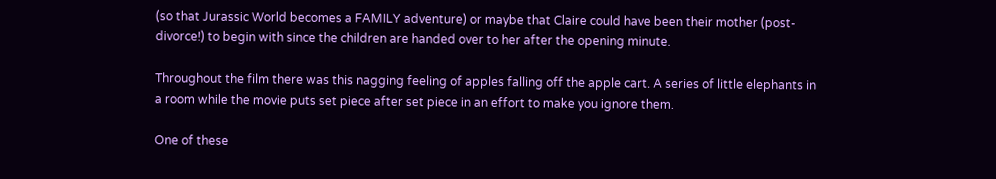(so that Jurassic World becomes a FAMILY adventure) or maybe that Claire could have been their mother (post-divorce!) to begin with since the children are handed over to her after the opening minute.

Throughout the film there was this nagging feeling of apples falling off the apple cart. A series of little elephants in a room while the movie puts set piece after set piece in an effort to make you ignore them.

One of these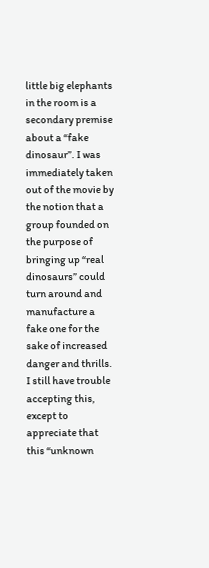little big elephants in the room is a secondary premise about a “fake dinosaur”. I was immediately taken out of the movie by the notion that a group founded on the purpose of bringing up “real dinosaurs” could turn around and manufacture a fake one for the sake of increased danger and thrills. I still have trouble accepting this, except to appreciate that this “unknown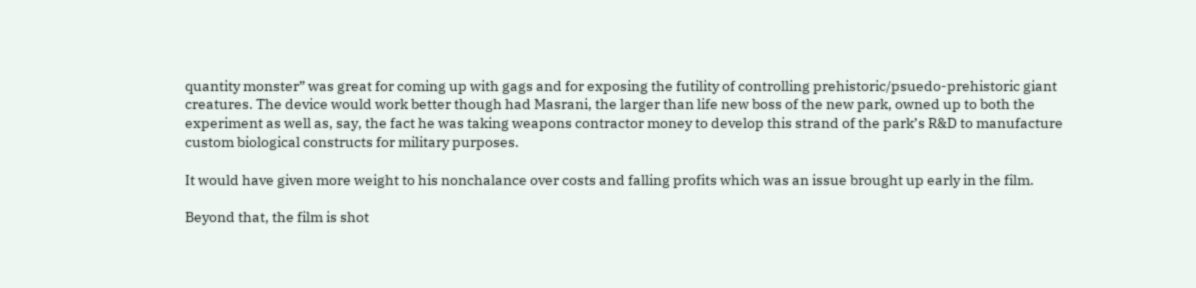quantity monster” was great for coming up with gags and for exposing the futility of controlling prehistoric/psuedo-prehistoric giant creatures. The device would work better though had Masrani, the larger than life new boss of the new park, owned up to both the experiment as well as, say, the fact he was taking weapons contractor money to develop this strand of the park’s R&D to manufacture custom biological constructs for military purposes.

It would have given more weight to his nonchalance over costs and falling profits which was an issue brought up early in the film.

Beyond that, the film is shot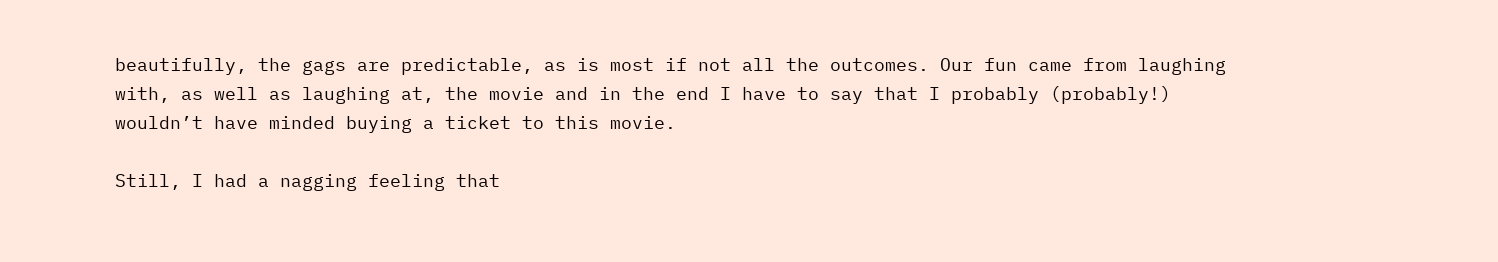beautifully, the gags are predictable, as is most if not all the outcomes. Our fun came from laughing with, as well as laughing at, the movie and in the end I have to say that I probably (probably!) wouldn’t have minded buying a ticket to this movie.

Still, I had a nagging feeling that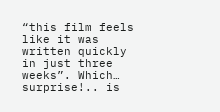“this film feels like it was written quickly in just three weeks”. Which… surprise!.. is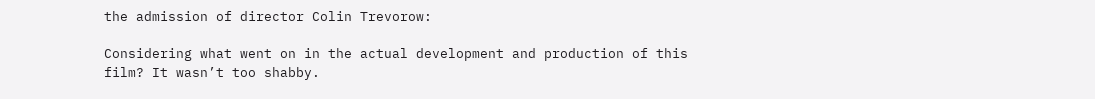the admission of director Colin Trevorow:

Considering what went on in the actual development and production of this film? It wasn’t too shabby.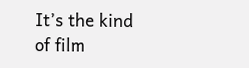It’s the kind of film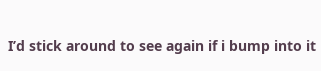I’d stick around to see again if i bump into it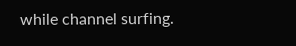while channel surfing.